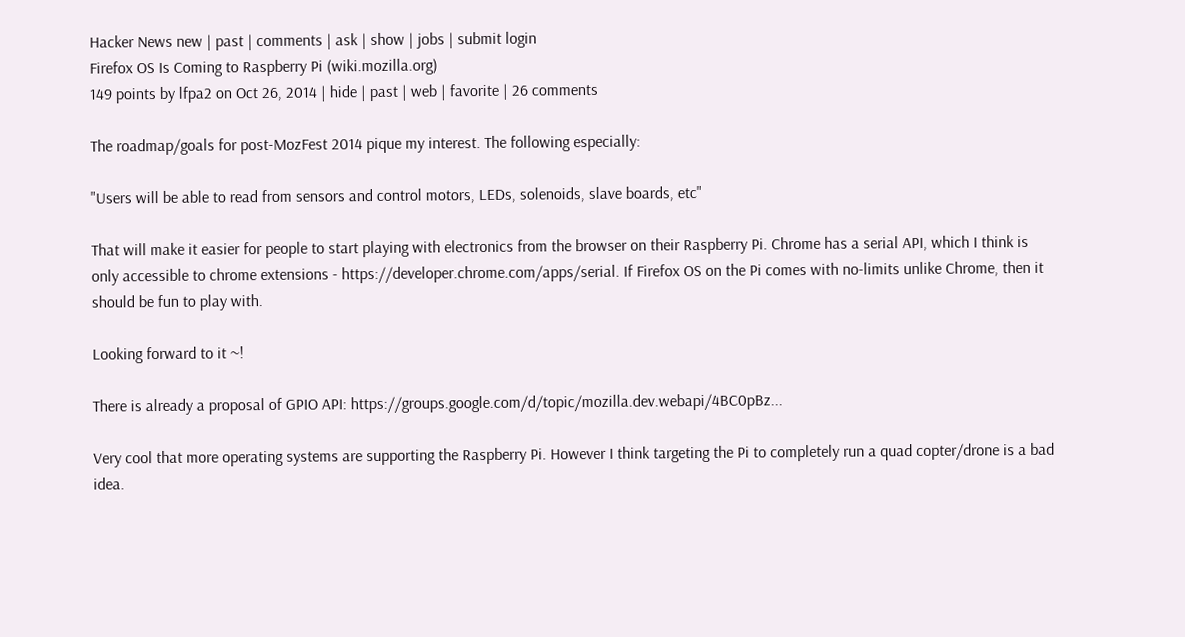Hacker News new | past | comments | ask | show | jobs | submit login
Firefox OS Is Coming to Raspberry Pi (wiki.mozilla.org)
149 points by lfpa2 on Oct 26, 2014 | hide | past | web | favorite | 26 comments

The roadmap/goals for post-MozFest 2014 pique my interest. The following especially:

"Users will be able to read from sensors and control motors, LEDs, solenoids, slave boards, etc"

That will make it easier for people to start playing with electronics from the browser on their Raspberry Pi. Chrome has a serial API, which I think is only accessible to chrome extensions - https://developer.chrome.com/apps/serial. If Firefox OS on the Pi comes with no-limits unlike Chrome, then it should be fun to play with.

Looking forward to it ~!

There is already a proposal of GPIO API: https://groups.google.com/d/topic/mozilla.dev.webapi/4BC0pBz...

Very cool that more operating systems are supporting the Raspberry Pi. However I think targeting the Pi to completely run a quad copter/drone is a bad idea.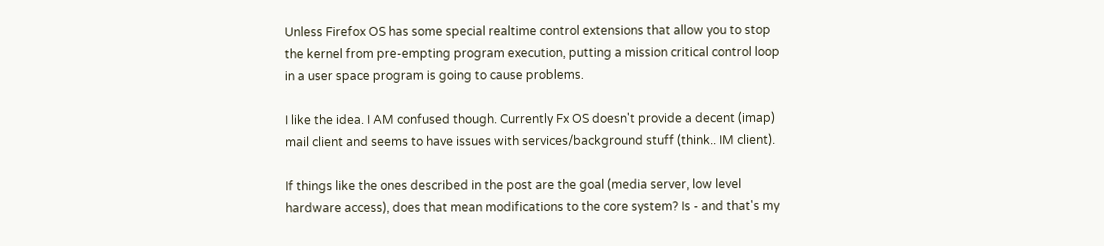Unless Firefox OS has some special realtime control extensions that allow you to stop the kernel from pre-empting program execution, putting a mission critical control loop in a user space program is going to cause problems.

I like the idea. I AM confused though. Currently Fx OS doesn't provide a decent (imap) mail client and seems to have issues with services/background stuff (think.. IM client).

If things like the ones described in the post are the goal (media server, low level hardware access), does that mean modifications to the core system? Is - and that's my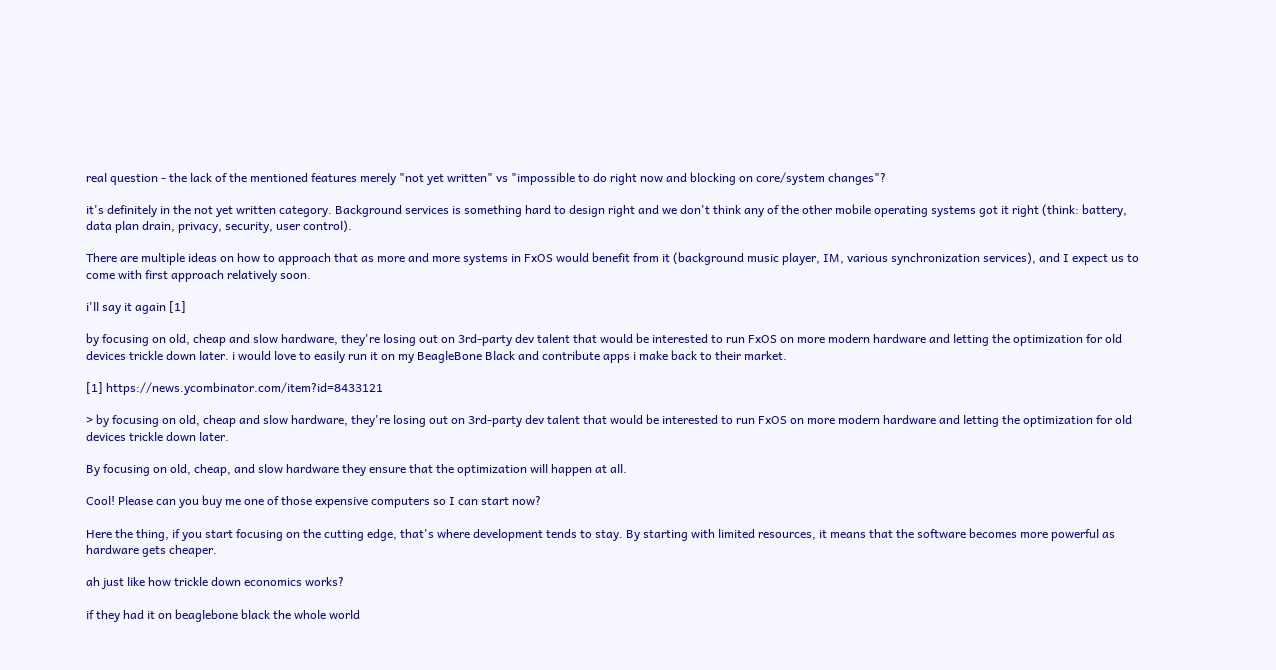real question - the lack of the mentioned features merely "not yet written" vs "impossible to do right now and blocking on core/system changes"?

it's definitely in the not yet written category. Background services is something hard to design right and we don't think any of the other mobile operating systems got it right (think: battery, data plan drain, privacy, security, user control).

There are multiple ideas on how to approach that as more and more systems in FxOS would benefit from it (background music player, IM, various synchronization services), and I expect us to come with first approach relatively soon.

i'll say it again [1]

by focusing on old, cheap and slow hardware, they're losing out on 3rd-party dev talent that would be interested to run FxOS on more modern hardware and letting the optimization for old devices trickle down later. i would love to easily run it on my BeagleBone Black and contribute apps i make back to their market.

[1] https://news.ycombinator.com/item?id=8433121

> by focusing on old, cheap and slow hardware, they're losing out on 3rd-party dev talent that would be interested to run FxOS on more modern hardware and letting the optimization for old devices trickle down later.

By focusing on old, cheap, and slow hardware they ensure that the optimization will happen at all.

Cool! Please can you buy me one of those expensive computers so I can start now?

Here the thing, if you start focusing on the cutting edge, that's where development tends to stay. By starting with limited resources, it means that the software becomes more powerful as hardware gets cheaper.

ah just like how trickle down economics works?

if they had it on beaglebone black the whole world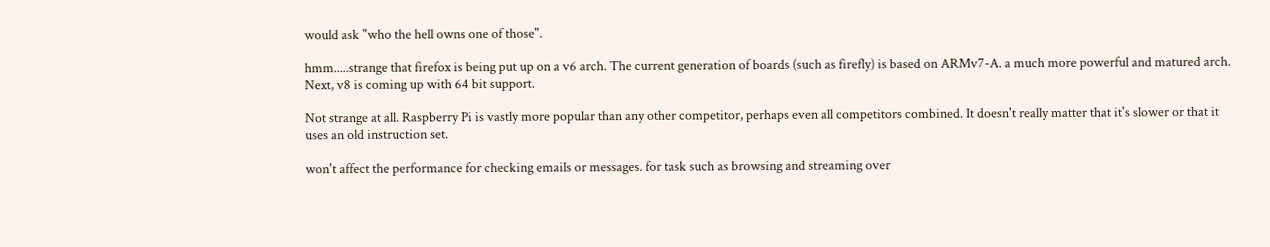would ask "who the hell owns one of those".

hmm.....strange that firefox is being put up on a v6 arch. The current generation of boards (such as firefly) is based on ARMv7-A. a much more powerful and matured arch. Next, v8 is coming up with 64 bit support.

Not strange at all. Raspberry Pi is vastly more popular than any other competitor, perhaps even all competitors combined. It doesn't really matter that it's slower or that it uses an old instruction set.

won't affect the performance for checking emails or messages. for task such as browsing and streaming over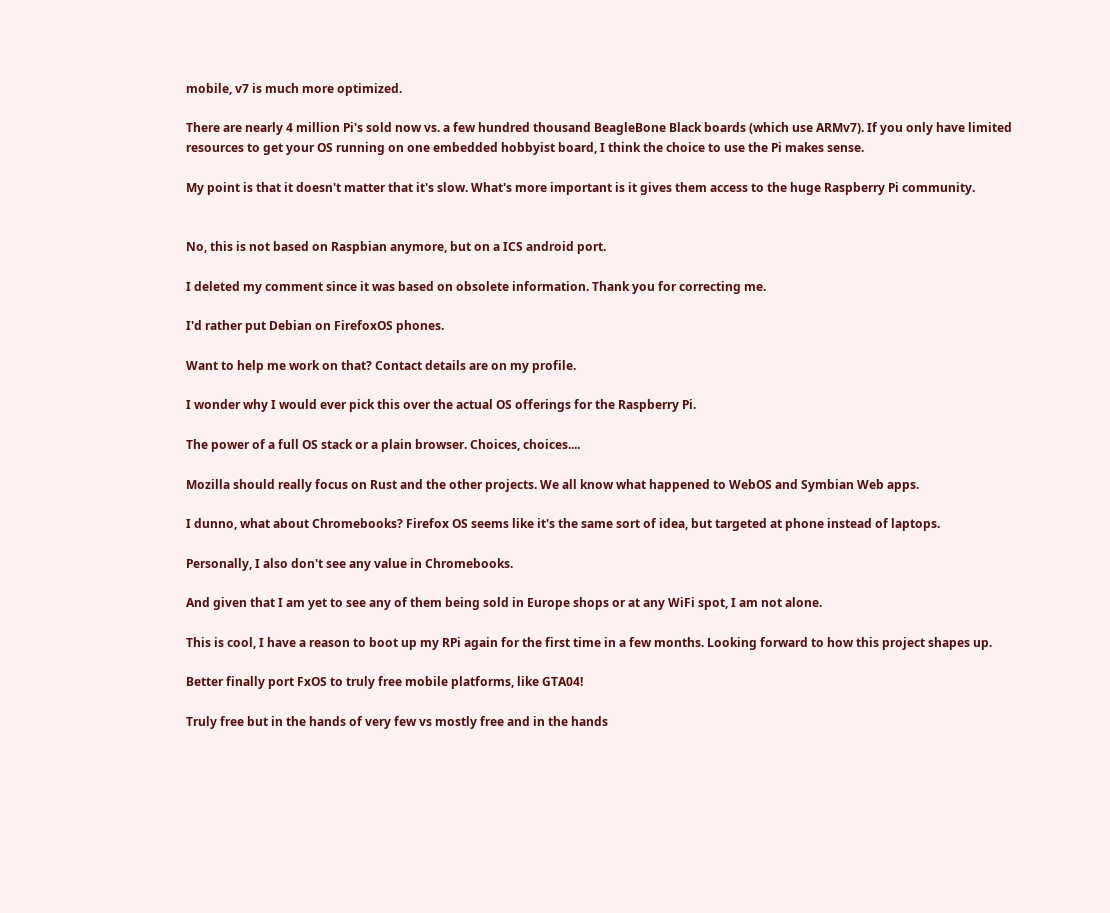mobile, v7 is much more optimized.

There are nearly 4 million Pi's sold now vs. a few hundred thousand BeagleBone Black boards (which use ARMv7). If you only have limited resources to get your OS running on one embedded hobbyist board, I think the choice to use the Pi makes sense.

My point is that it doesn't matter that it's slow. What's more important is it gives them access to the huge Raspberry Pi community.


No, this is not based on Raspbian anymore, but on a ICS android port.

I deleted my comment since it was based on obsolete information. Thank you for correcting me.

I'd rather put Debian on FirefoxOS phones.

Want to help me work on that? Contact details are on my profile.

I wonder why I would ever pick this over the actual OS offerings for the Raspberry Pi.

The power of a full OS stack or a plain browser. Choices, choices....

Mozilla should really focus on Rust and the other projects. We all know what happened to WebOS and Symbian Web apps.

I dunno, what about Chromebooks? Firefox OS seems like it's the same sort of idea, but targeted at phone instead of laptops.

Personally, I also don't see any value in Chromebooks.

And given that I am yet to see any of them being sold in Europe shops or at any WiFi spot, I am not alone.

This is cool, I have a reason to boot up my RPi again for the first time in a few months. Looking forward to how this project shapes up.

Better finally port FxOS to truly free mobile platforms, like GTA04!

Truly free but in the hands of very few vs mostly free and in the hands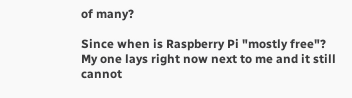of many?

Since when is Raspberry Pi "mostly free"? My one lays right now next to me and it still cannot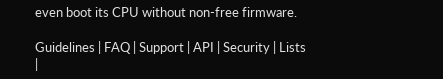even boot its CPU without non-free firmware.

Guidelines | FAQ | Support | API | Security | Lists |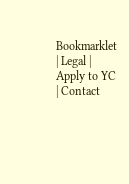Bookmarklet | Legal | Apply to YC | Contact